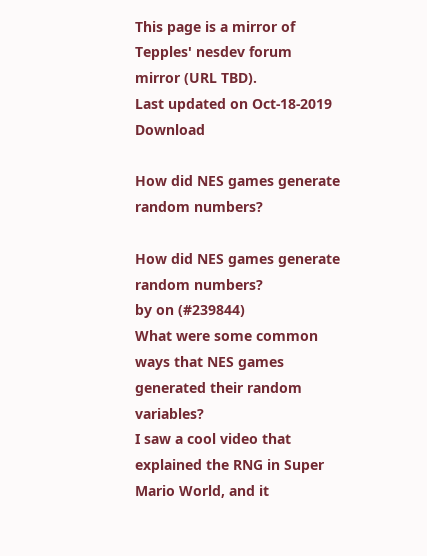This page is a mirror of Tepples' nesdev forum mirror (URL TBD).
Last updated on Oct-18-2019 Download

How did NES games generate random numbers?

How did NES games generate random numbers?
by on (#239844)
What were some common ways that NES games generated their random variables?
I saw a cool video that explained the RNG in Super Mario World, and it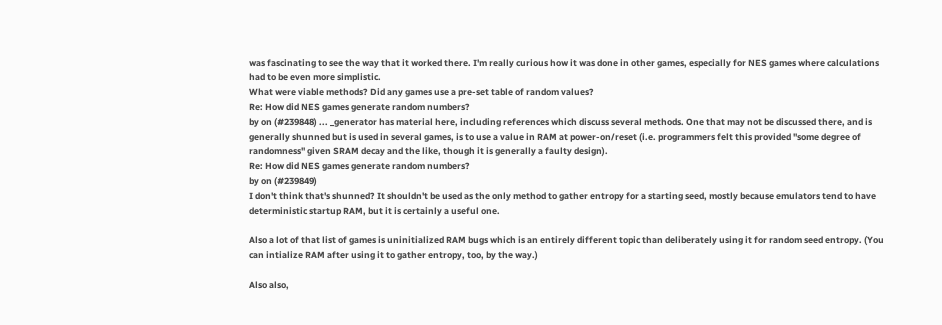was fascinating to see the way that it worked there. I'm really curious how it was done in other games, especially for NES games where calculations had to be even more simplistic.
What were viable methods? Did any games use a pre-set table of random values?
Re: How did NES games generate random numbers?
by on (#239848) ... _generator has material here, including references which discuss several methods. One that may not be discussed there, and is generally shunned but is used in several games, is to use a value in RAM at power-on/reset (i.e. programmers felt this provided "some degree of randomness" given SRAM decay and the like, though it is generally a faulty design).
Re: How did NES games generate random numbers?
by on (#239849)
I don't think that's shunned? It shouldn't be used as the only method to gather entropy for a starting seed, mostly because emulators tend to have deterministic startup RAM, but it is certainly a useful one.

Also a lot of that list of games is uninitialized RAM bugs which is an entirely different topic than deliberately using it for random seed entropy. (You can intialize RAM after using it to gather entropy, too, by the way.)

Also also,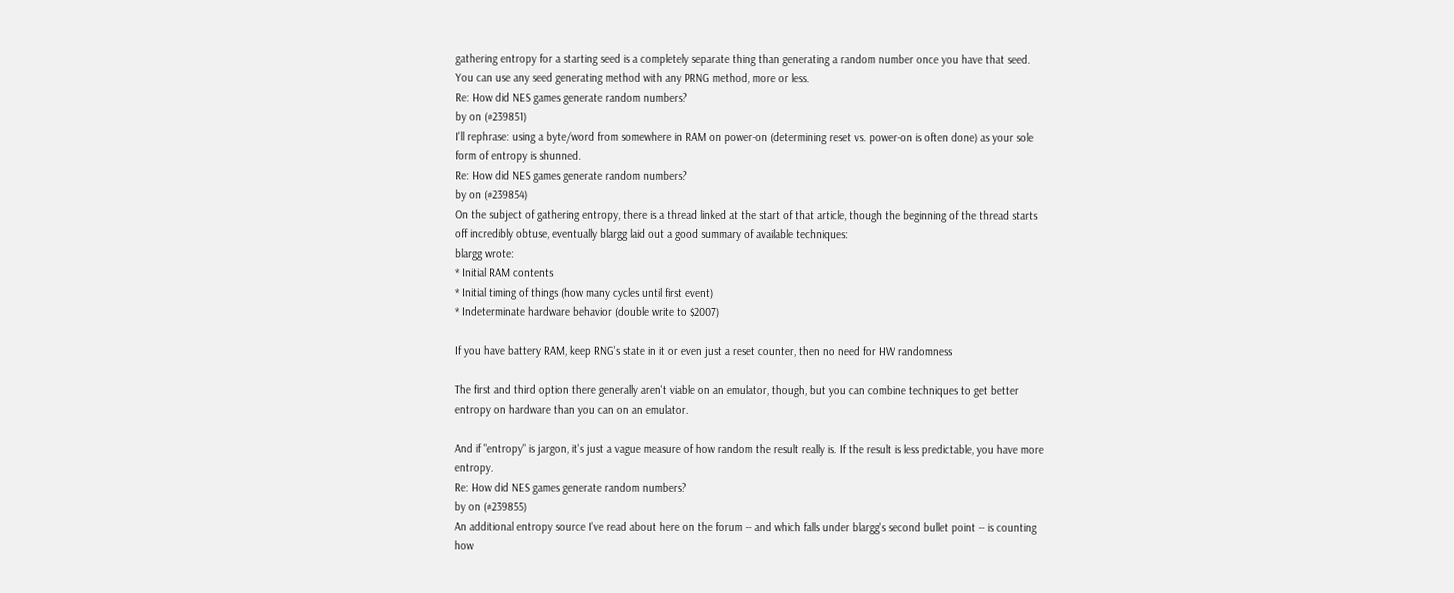gathering entropy for a starting seed is a completely separate thing than generating a random number once you have that seed. You can use any seed generating method with any PRNG method, more or less.
Re: How did NES games generate random numbers?
by on (#239851)
I'll rephrase: using a byte/word from somewhere in RAM on power-on (determining reset vs. power-on is often done) as your sole form of entropy is shunned.
Re: How did NES games generate random numbers?
by on (#239854)
On the subject of gathering entropy, there is a thread linked at the start of that article, though the beginning of the thread starts off incredibly obtuse, eventually blargg laid out a good summary of available techniques:
blargg wrote:
* Initial RAM contents
* Initial timing of things (how many cycles until first event)
* Indeterminate hardware behavior (double write to $2007)

If you have battery RAM, keep RNG's state in it or even just a reset counter, then no need for HW randomness

The first and third option there generally aren't viable on an emulator, though, but you can combine techniques to get better entropy on hardware than you can on an emulator.

And if "entropy" is jargon, it's just a vague measure of how random the result really is. If the result is less predictable, you have more entropy.
Re: How did NES games generate random numbers?
by on (#239855)
An additional entropy source I've read about here on the forum -- and which falls under blargg's second bullet point -- is counting how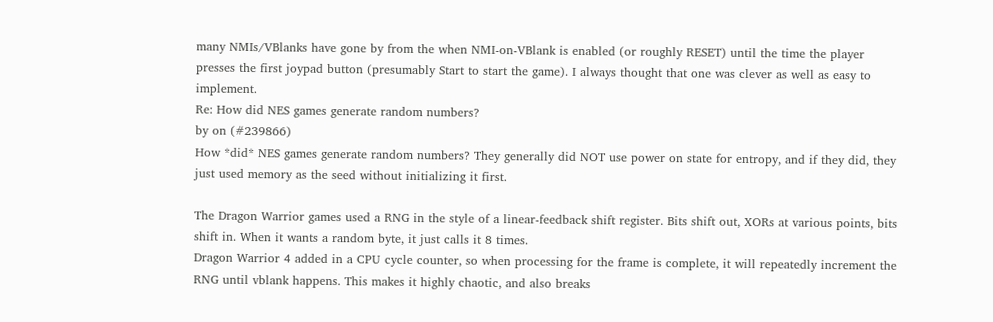many NMIs/VBlanks have gone by from the when NMI-on-VBlank is enabled (or roughly RESET) until the time the player presses the first joypad button (presumably Start to start the game). I always thought that one was clever as well as easy to implement.
Re: How did NES games generate random numbers?
by on (#239866)
How *did* NES games generate random numbers? They generally did NOT use power on state for entropy, and if they did, they just used memory as the seed without initializing it first.

The Dragon Warrior games used a RNG in the style of a linear-feedback shift register. Bits shift out, XORs at various points, bits shift in. When it wants a random byte, it just calls it 8 times.
Dragon Warrior 4 added in a CPU cycle counter, so when processing for the frame is complete, it will repeatedly increment the RNG until vblank happens. This makes it highly chaotic, and also breaks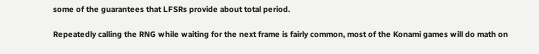some of the guarantees that LFSRs provide about total period.

Repeatedly calling the RNG while waiting for the next frame is fairly common, most of the Konami games will do math on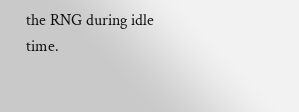the RNG during idle time.